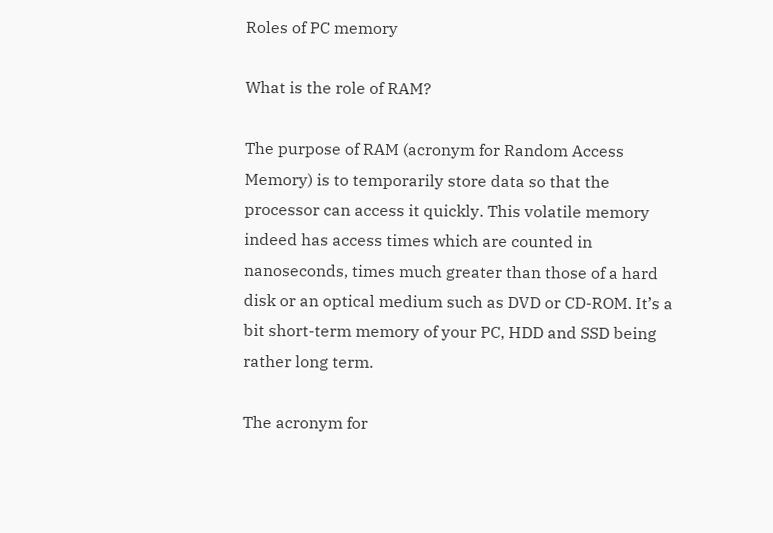Roles of PC memory

What is the role of RAM?

The purpose of RAM (acronym for Random Access Memory) is to temporarily store data so that the processor can access it quickly. This volatile memory indeed has access times which are counted in nanoseconds, times much greater than those of a hard disk or an optical medium such as DVD or CD-ROM. It’s a bit short-term memory of your PC, HDD and SSD being rather long term.

The acronym for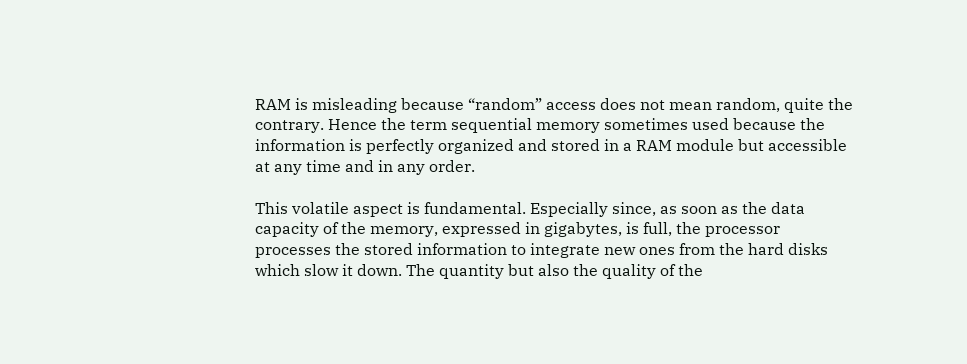RAM is misleading because “random” access does not mean random, quite the contrary. Hence the term sequential memory sometimes used because the information is perfectly organized and stored in a RAM module but accessible at any time and in any order.

This volatile aspect is fundamental. Especially since, as soon as the data capacity of the memory, expressed in gigabytes, is full, the processor processes the stored information to integrate new ones from the hard disks which slow it down. The quantity but also the quality of the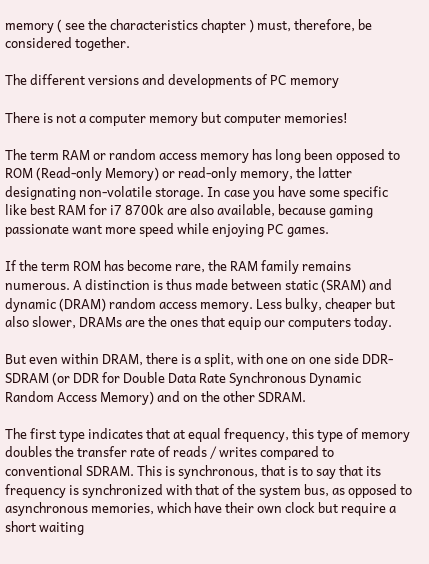memory ( see the characteristics chapter ) must, therefore, be considered together.

The different versions and developments of PC memory

There is not a computer memory but computer memories!

The term RAM or random access memory has long been opposed to ROM (Read-only Memory) or read-only memory, the latter designating non-volatile storage. In case you have some specific like best RAM for i7 8700k are also available, because gaming passionate want more speed while enjoying PC games.

If the term ROM has become rare, the RAM family remains numerous. A distinction is thus made between static (SRAM) and dynamic (DRAM) random access memory. Less bulky, cheaper but also slower, DRAMs are the ones that equip our computers today.

But even within DRAM, there is a split, with one on one side DDR-SDRAM (or DDR for Double Data Rate Synchronous Dynamic Random Access Memory) and on the other SDRAM.

The first type indicates that at equal frequency, this type of memory doubles the transfer rate of reads / writes compared to conventional SDRAM. This is synchronous, that is to say that its frequency is synchronized with that of the system bus, as opposed to asynchronous memories, which have their own clock but require a short waiting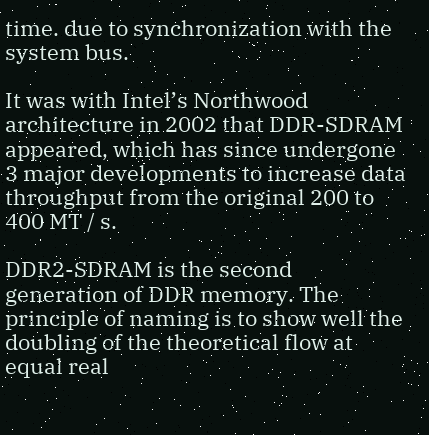time. due to synchronization with the system bus.

It was with Intel’s Northwood architecture in 2002 that DDR-SDRAM appeared, which has since undergone 3 major developments to increase data throughput from the original 200 to 400 MT / s.

DDR2-SDRAM is the second generation of DDR memory. The principle of naming is to show well the doubling of the theoretical flow at equal real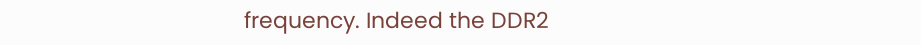frequency. Indeed the DDR2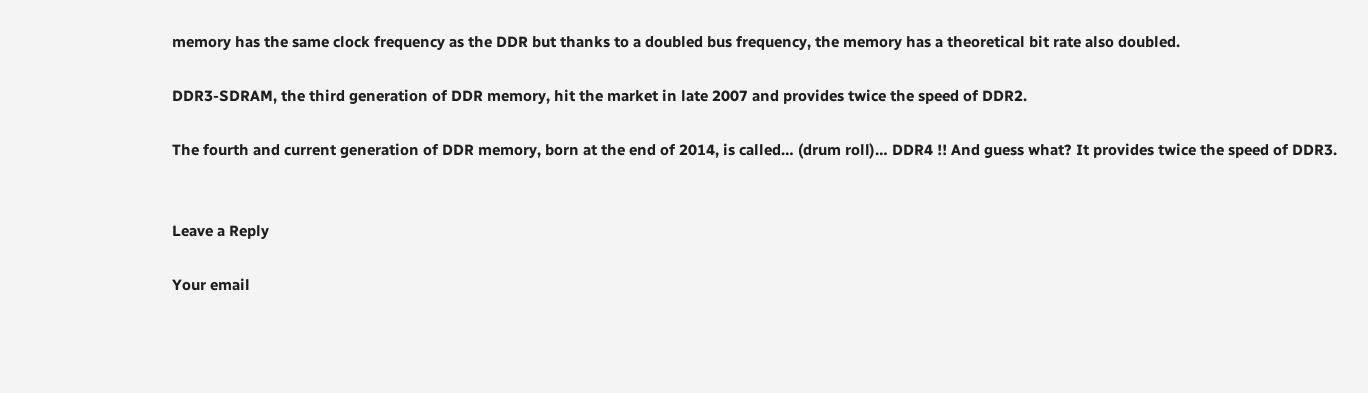memory has the same clock frequency as the DDR but thanks to a doubled bus frequency, the memory has a theoretical bit rate also doubled.

DDR3-SDRAM, the third generation of DDR memory, hit the market in late 2007 and provides twice the speed of DDR2.

The fourth and current generation of DDR memory, born at the end of 2014, is called… (drum roll)… DDR4 !! And guess what? It provides twice the speed of DDR3.


Leave a Reply

Your email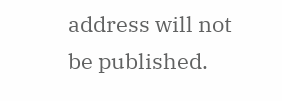address will not be published.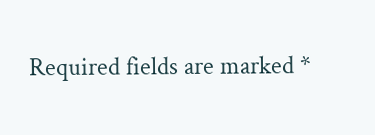Required fields are marked *